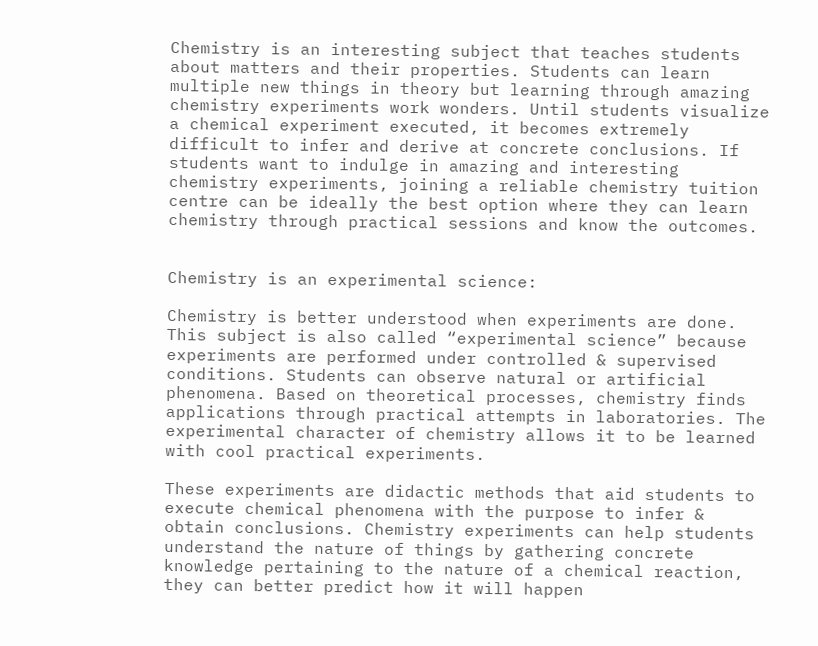Chemistry is an interesting subject that teaches students about matters and their properties. Students can learn multiple new things in theory but learning through amazing chemistry experiments work wonders. Until students visualize a chemical experiment executed, it becomes extremely difficult to infer and derive at concrete conclusions. If students want to indulge in amazing and interesting chemistry experiments, joining a reliable chemistry tuition centre can be ideally the best option where they can learn chemistry through practical sessions and know the outcomes.


Chemistry is an experimental science:

Chemistry is better understood when experiments are done. This subject is also called “experimental science” because experiments are performed under controlled & supervised conditions. Students can observe natural or artificial phenomena. Based on theoretical processes, chemistry finds applications through practical attempts in laboratories. The experimental character of chemistry allows it to be learned with cool practical experiments.

These experiments are didactic methods that aid students to execute chemical phenomena with the purpose to infer & obtain conclusions. Chemistry experiments can help students understand the nature of things by gathering concrete knowledge pertaining to the nature of a chemical reaction, they can better predict how it will happen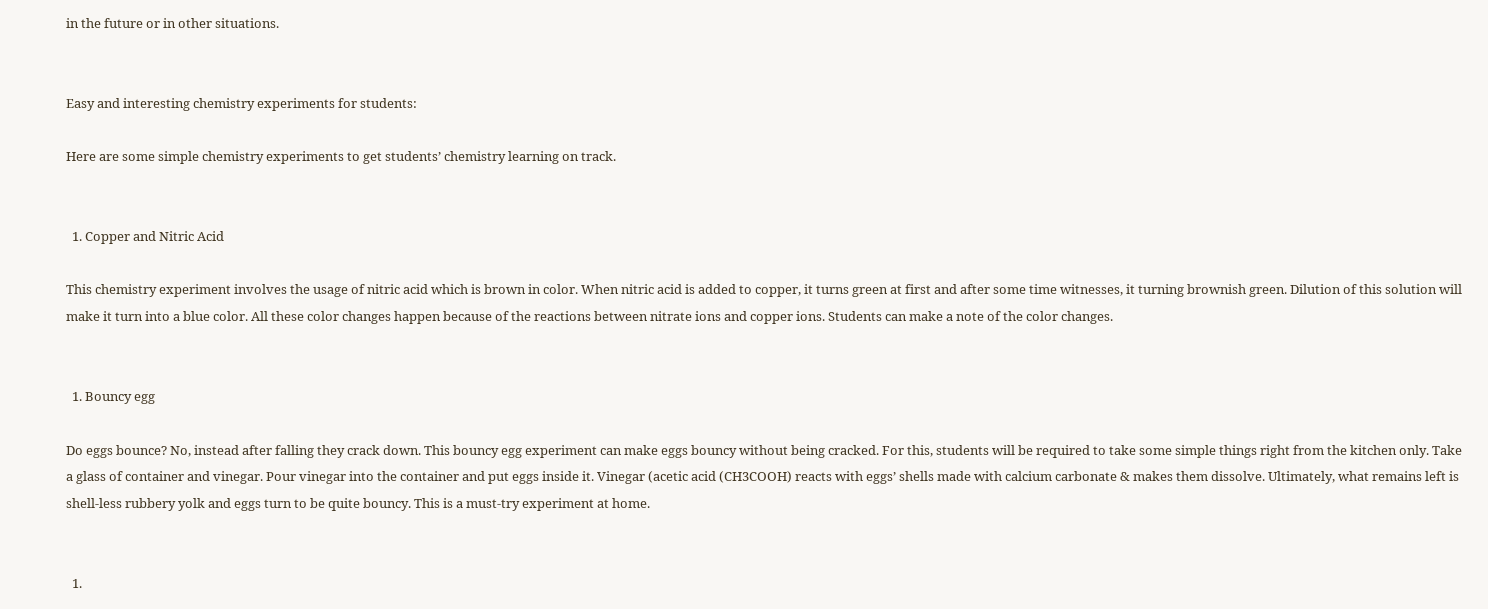in the future or in other situations.


Easy and interesting chemistry experiments for students:

Here are some simple chemistry experiments to get students’ chemistry learning on track.


  1. Copper and Nitric Acid

This chemistry experiment involves the usage of nitric acid which is brown in color. When nitric acid is added to copper, it turns green at first and after some time witnesses, it turning brownish green. Dilution of this solution will make it turn into a blue color. All these color changes happen because of the reactions between nitrate ions and copper ions. Students can make a note of the color changes.


  1. Bouncy egg

Do eggs bounce? No, instead after falling they crack down. This bouncy egg experiment can make eggs bouncy without being cracked. For this, students will be required to take some simple things right from the kitchen only. Take a glass of container and vinegar. Pour vinegar into the container and put eggs inside it. Vinegar (acetic acid (CH3COOH) reacts with eggs’ shells made with calcium carbonate & makes them dissolve. Ultimately, what remains left is shell-less rubbery yolk and eggs turn to be quite bouncy. This is a must-try experiment at home.


  1.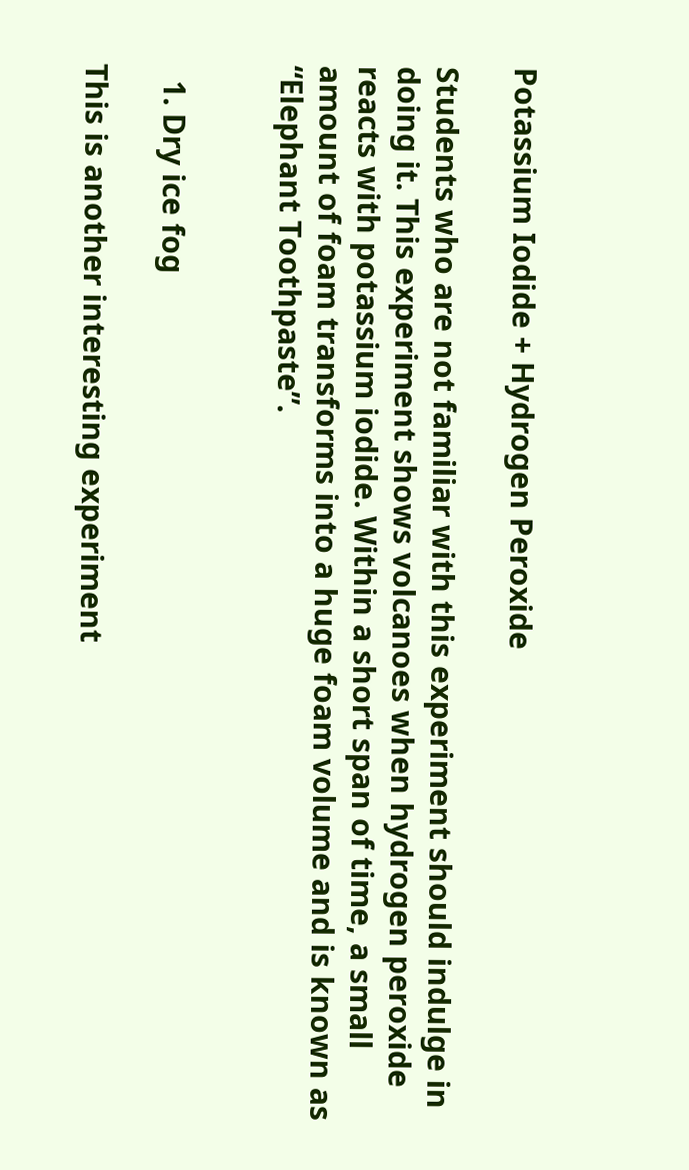Potassium Iodide + Hydrogen Peroxide

Students who are not familiar with this experiment should indulge in doing it. This experiment shows volcanoes when hydrogen peroxide reacts with potassium iodide. Within a short span of time, a small amount of foam transforms into a huge foam volume and is known as “Elephant Toothpaste”.


  1. Dry ice fog

This is another interesting experiment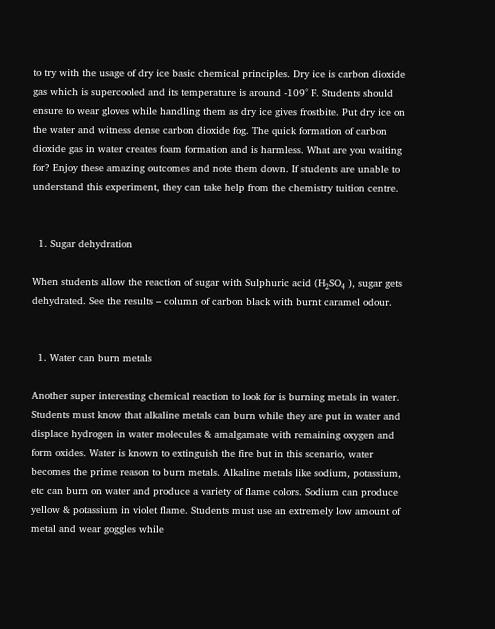to try with the usage of dry ice basic chemical principles. Dry ice is carbon dioxide gas which is supercooled and its temperature is around -109° F. Students should ensure to wear gloves while handling them as dry ice gives frostbite. Put dry ice on the water and witness dense carbon dioxide fog. The quick formation of carbon dioxide gas in water creates foam formation and is harmless. What are you waiting for? Enjoy these amazing outcomes and note them down. If students are unable to understand this experiment, they can take help from the chemistry tuition centre.


  1. Sugar dehydration

When students allow the reaction of sugar with Sulphuric acid (H₂SO₄ ), sugar gets dehydrated. See the results – column of carbon black with burnt caramel odour.


  1. Water can burn metals

Another super interesting chemical reaction to look for is burning metals in water. Students must know that alkaline metals can burn while they are put in water and displace hydrogen in water molecules & amalgamate with remaining oxygen and form oxides. Water is known to extinguish the fire but in this scenario, water becomes the prime reason to burn metals. Alkaline metals like sodium, potassium, etc can burn on water and produce a variety of flame colors. Sodium can produce yellow & potassium in violet flame. Students must use an extremely low amount of metal and wear goggles while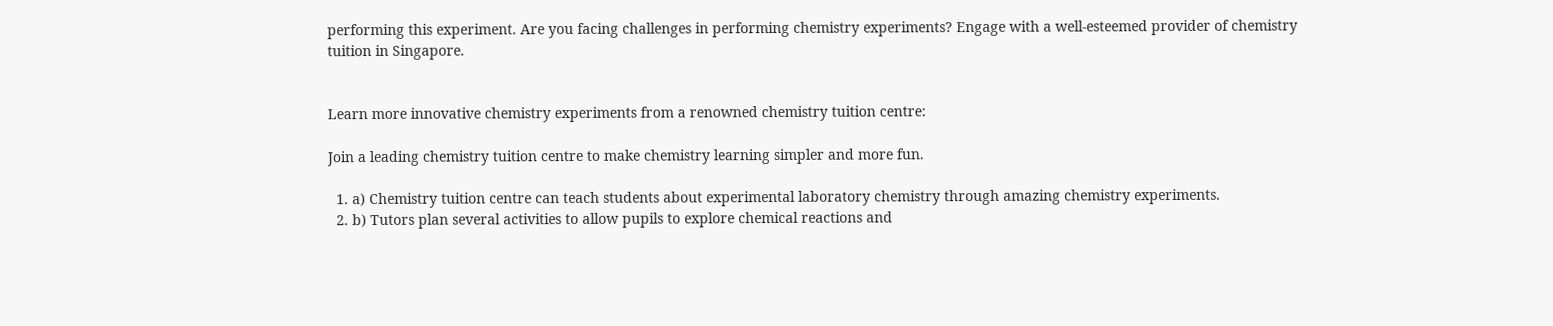performing this experiment. Are you facing challenges in performing chemistry experiments? Engage with a well-esteemed provider of chemistry tuition in Singapore.


Learn more innovative chemistry experiments from a renowned chemistry tuition centre:

Join a leading chemistry tuition centre to make chemistry learning simpler and more fun.

  1. a) Chemistry tuition centre can teach students about experimental laboratory chemistry through amazing chemistry experiments.
  2. b) Tutors plan several activities to allow pupils to explore chemical reactions and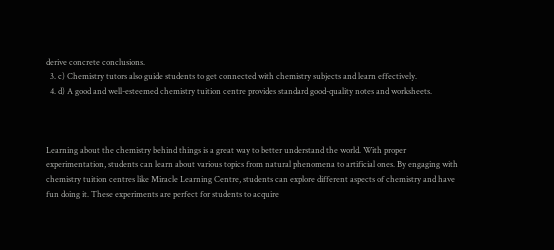derive concrete conclusions.
  3. c) Chemistry tutors also guide students to get connected with chemistry subjects and learn effectively.
  4. d) A good and well-esteemed chemistry tuition centre provides standard good-quality notes and worksheets.



Learning about the chemistry behind things is a great way to better understand the world. With proper experimentation, students can learn about various topics from natural phenomena to artificial ones. By engaging with chemistry tuition centres like Miracle Learning Centre, students can explore different aspects of chemistry and have fun doing it. These experiments are perfect for students to acquire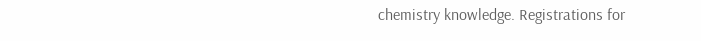chemistry knowledge. Registrations for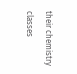their chemistry classes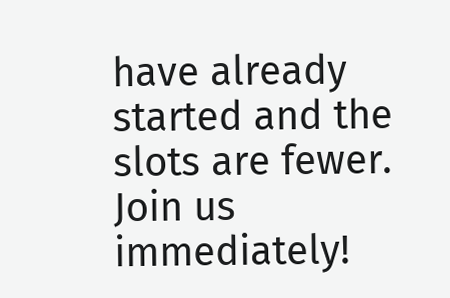have already started and the slots are fewer. Join us immediately!